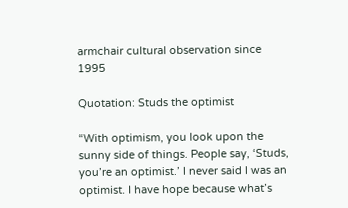armchair cultural observation since 1995

Quotation: Studs the optimist

“With optimism, you look upon the sunny side of things. People say, ‘Studs, you’re an optimist.’ I never said I was an optimist. I have hope because what’s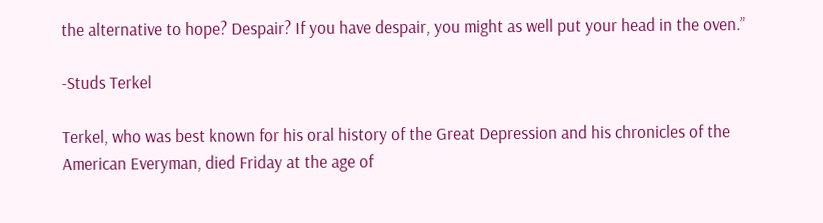the alternative to hope? Despair? If you have despair, you might as well put your head in the oven.”

-Studs Terkel

Terkel, who was best known for his oral history of the Great Depression and his chronicles of the American Everyman, died Friday at the age of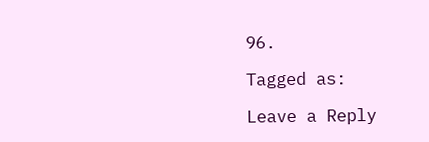96.

Tagged as:

Leave a Reply